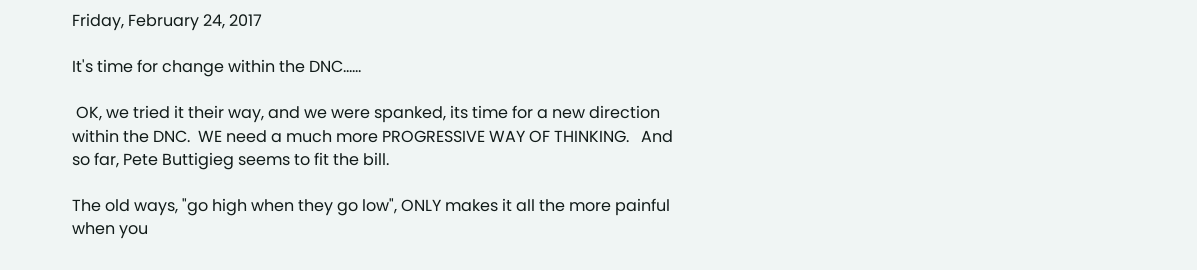Friday, February 24, 2017

It's time for change within the DNC......

 OK, we tried it their way, and we were spanked, its time for a new direction within the DNC.  WE need a much more PROGRESSIVE WAY OF THINKING.   And so far, Pete Buttigieg seems to fit the bill.

The old ways, "go high when they go low", ONLY makes it all the more painful when you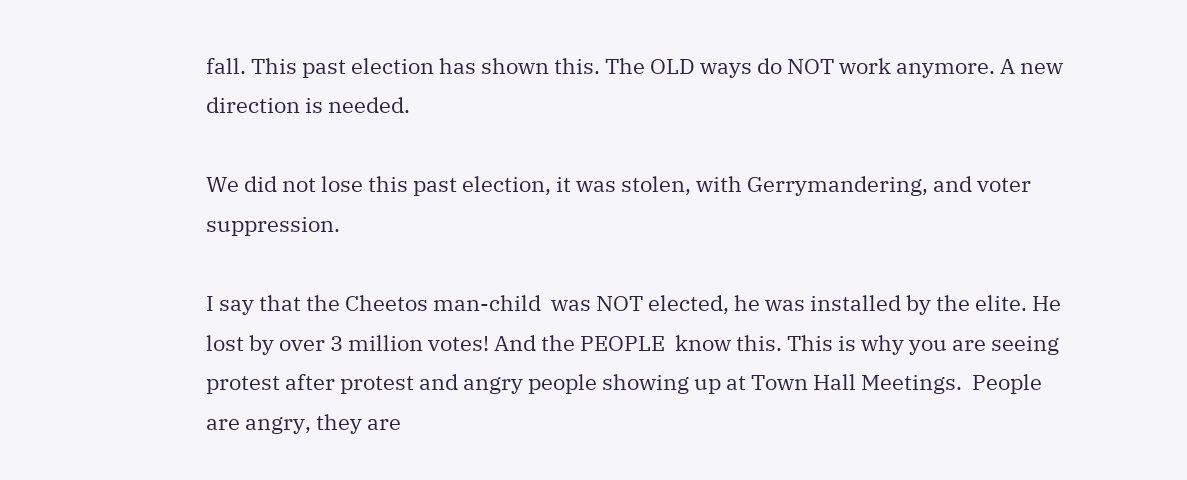fall. This past election has shown this. The OLD ways do NOT work anymore. A new direction is needed.

We did not lose this past election, it was stolen, with Gerrymandering, and voter suppression.

I say that the Cheetos man-child  was NOT elected, he was installed by the elite. He lost by over 3 million votes! And the PEOPLE  know this. This is why you are seeing protest after protest and angry people showing up at Town Hall Meetings.  People are angry, they are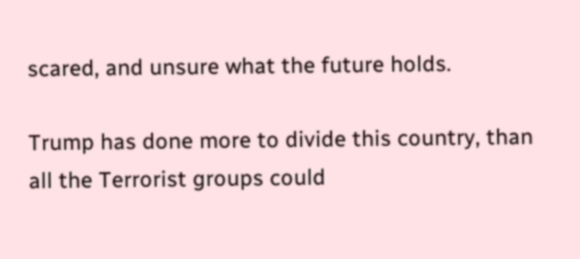scared, and unsure what the future holds.

Trump has done more to divide this country, than all the Terrorist groups could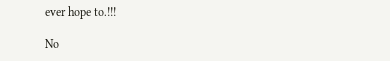ever hope to.!!!

No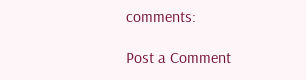comments:

Post a Comment